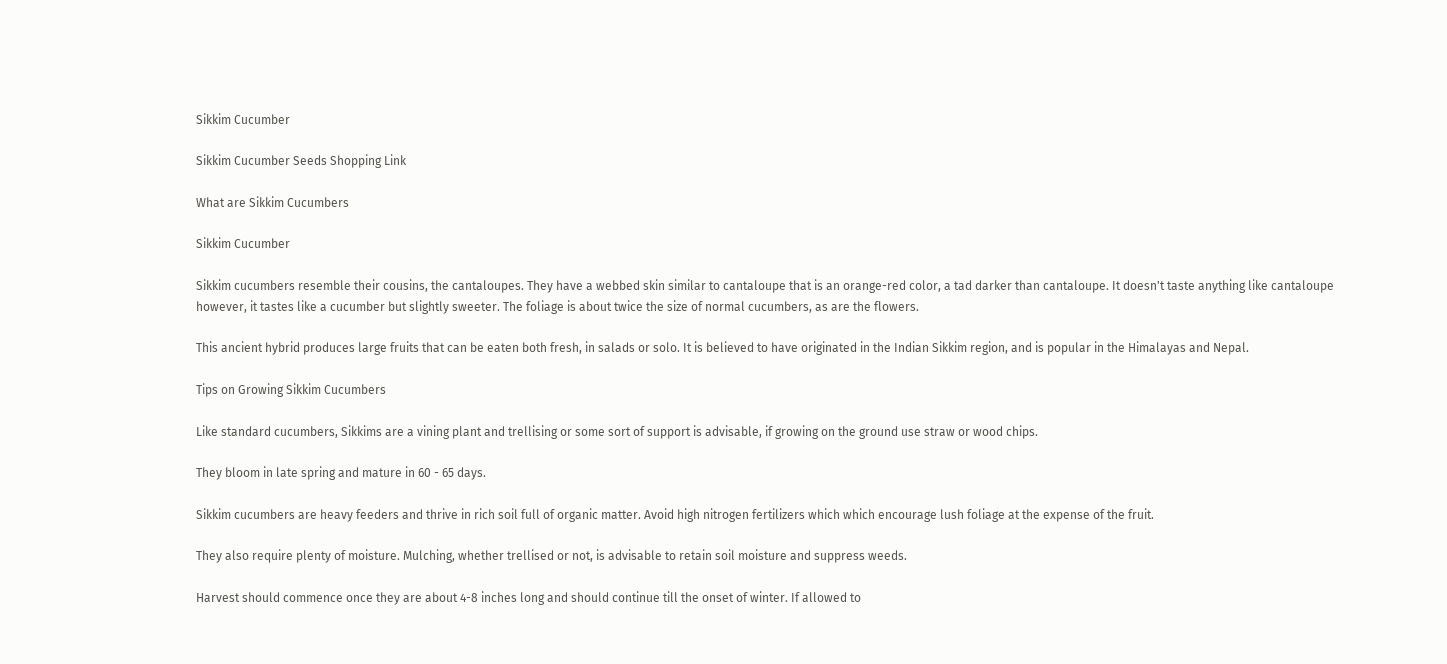Sikkim Cucumber

Sikkim Cucumber Seeds Shopping Link

What are Sikkim Cucumbers

Sikkim Cucumber

Sikkim cucumbers resemble their cousins, the cantaloupes. They have a webbed skin similar to cantaloupe that is an orange-red color, a tad darker than cantaloupe. It doesn't taste anything like cantaloupe however, it tastes like a cucumber but slightly sweeter. The foliage is about twice the size of normal cucumbers, as are the flowers.

This ancient hybrid produces large fruits that can be eaten both fresh, in salads or solo. It is believed to have originated in the Indian Sikkim region, and is popular in the Himalayas and Nepal.

Tips on Growing Sikkim Cucumbers

Like standard cucumbers, Sikkims are a vining plant and trellising or some sort of support is advisable, if growing on the ground use straw or wood chips.

They bloom in late spring and mature in 60 - 65 days.

Sikkim cucumbers are heavy feeders and thrive in rich soil full of organic matter. Avoid high nitrogen fertilizers which which encourage lush foliage at the expense of the fruit.

They also require plenty of moisture. Mulching, whether trellised or not, is advisable to retain soil moisture and suppress weeds.

Harvest should commence once they are about 4-8 inches long and should continue till the onset of winter. If allowed to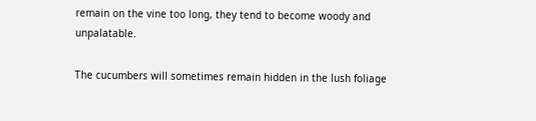remain on the vine too long, they tend to become woody and unpalatable.

The cucumbers will sometimes remain hidden in the lush foliage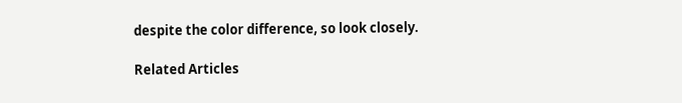despite the color difference, so look closely.

Related Articles